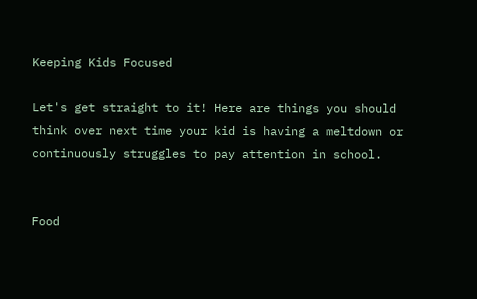Keeping Kids Focused

Let's get straight to it! Here are things you should think over next time your kid is having a meltdown or continuously struggles to pay attention in school.


Food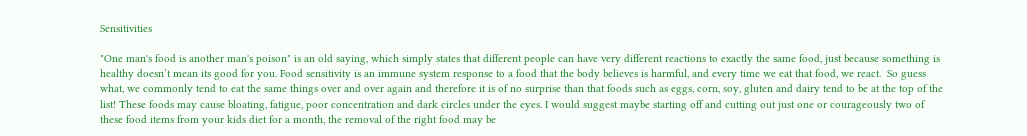Sensitivities

"One man's food is another man's poison" is an old saying, which simply states that different people can have very different reactions to exactly the same food, just because something is healthy doesn’t mean its good for you. Food sensitivity is an immune system response to a food that the body believes is harmful, and every time we eat that food, we react.  So guess what, we commonly tend to eat the same things over and over again and therefore it is of no surprise than that foods such as eggs, corn, soy, gluten and dairy tend to be at the top of the list! These foods may cause bloating, fatigue, poor concentration and dark circles under the eyes. I would suggest maybe starting off and cutting out just one or courageously two of these food items from your kids diet for a month, the removal of the right food may be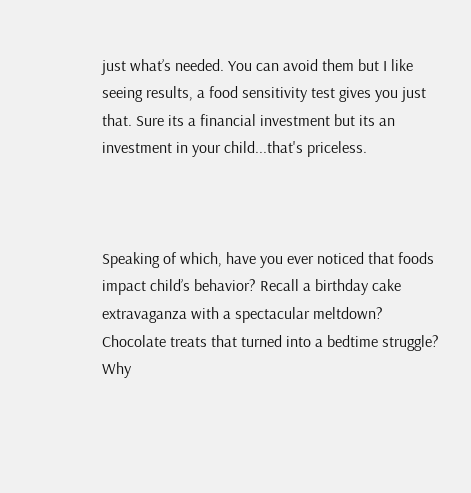just what’s needed. You can avoid them but I like seeing results, a food sensitivity test gives you just that. Sure its a financial investment but its an investment in your child...that's priceless.



Speaking of which, have you ever noticed that foods impact child’s behavior? Recall a birthday cake extravaganza with a spectacular meltdown? Chocolate treats that turned into a bedtime struggle? Why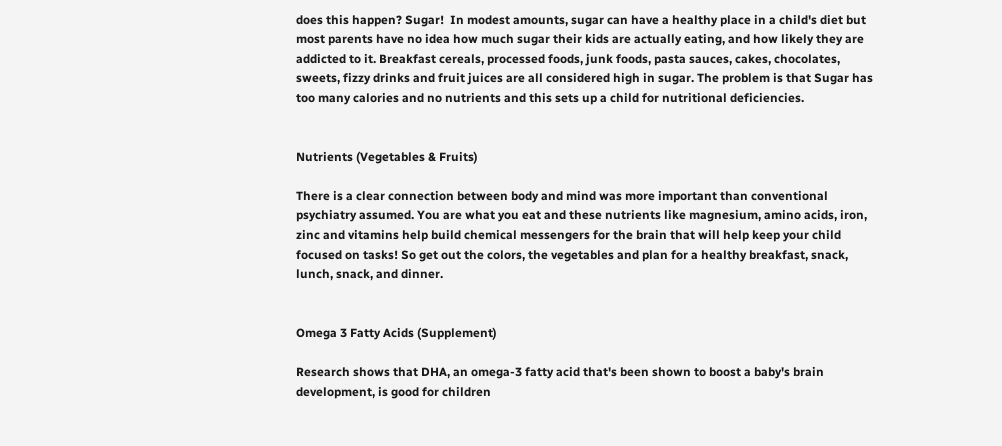does this happen? Sugar!  In modest amounts, sugar can have a healthy place in a child's diet but most parents have no idea how much sugar their kids are actually eating, and how likely they are addicted to it. Breakfast cereals, processed foods, junk foods, pasta sauces, cakes, chocolates, sweets, fizzy drinks and fruit juices are all considered high in sugar. The problem is that Sugar has too many calories and no nutrients and this sets up a child for nutritional deficiencies.


Nutrients (Vegetables & Fruits)

There is a clear connection between body and mind was more important than conventional psychiatry assumed. You are what you eat and these nutrients like magnesium, amino acids, iron, zinc and vitamins help build chemical messengers for the brain that will help keep your child focused on tasks! So get out the colors, the vegetables and plan for a healthy breakfast, snack, lunch, snack, and dinner.


Omega 3 Fatty Acids (Supplement)

Research shows that DHA, an omega-3 fatty acid that's been shown to boost a baby's brain development, is good for children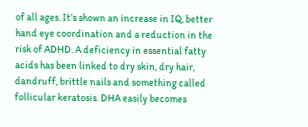of all ages. It’s shown an increase in IQ, better hand eye coordination and a reduction in the risk of ADHD. A deficiency in essential fatty acids has been linked to dry skin, dry hair, dandruff, brittle nails and something called follicular keratosis. DHA easily becomes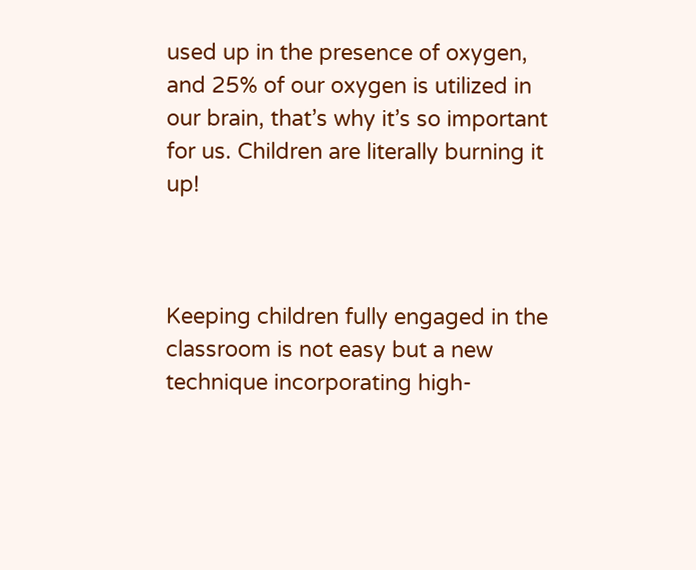used up in the presence of oxygen, and 25% of our oxygen is utilized in our brain, that’s why it’s so important for us. Children are literally burning it up!



Keeping children fully engaged in the classroom is not easy but a new technique incorporating high-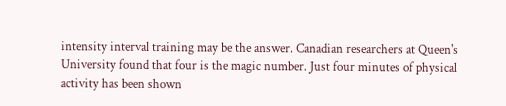intensity interval training may be the answer. Canadian researchers at Queen's University found that four is the magic number. Just four minutes of physical activity has been shown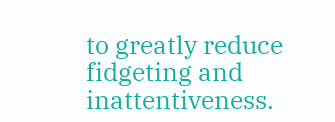to greatly reduce fidgeting and inattentiveness.